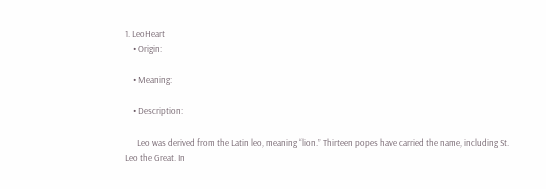1. LeoHeart
    • Origin:

    • Meaning:

    • Description:

      Leo was derived from the Latin leo, meaning “lion.” Thirteen popes have carried the name, including St. Leo the Great. In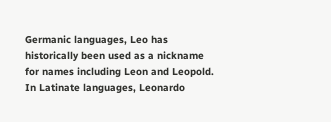Germanic languages, Leo has historically been used as a nickname for names including Leon and Leopold. In Latinate languages, Leonardo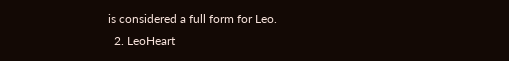is considered a full form for Leo.
  2. LeoHeart